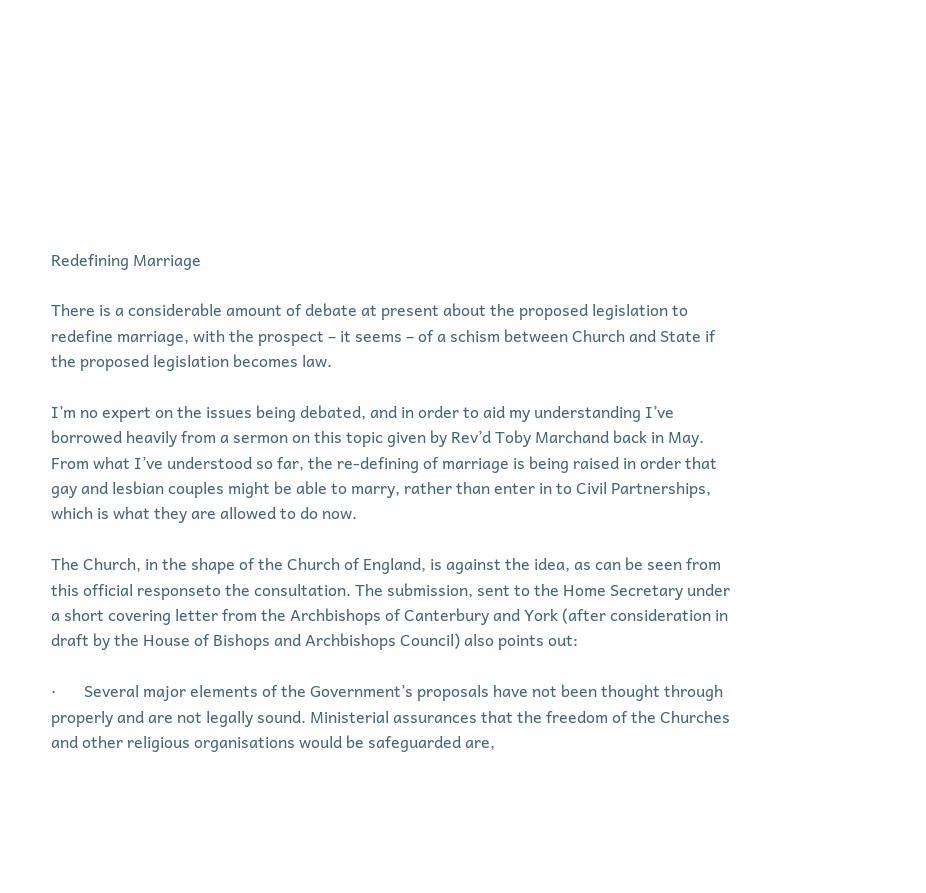Redefining Marriage

There is a considerable amount of debate at present about the proposed legislation to redefine marriage, with the prospect – it seems – of a schism between Church and State if the proposed legislation becomes law.

I’m no expert on the issues being debated, and in order to aid my understanding I’ve borrowed heavily from a sermon on this topic given by Rev’d Toby Marchand back in May. From what I’ve understood so far, the re-defining of marriage is being raised in order that gay and lesbian couples might be able to marry, rather than enter in to Civil Partnerships, which is what they are allowed to do now.

The Church, in the shape of the Church of England, is against the idea, as can be seen from this official responseto the consultation. The submission, sent to the Home Secretary under a short covering letter from the Archbishops of Canterbury and York (after consideration in draft by the House of Bishops and Archbishops Council) also points out:

·       Several major elements of the Government’s proposals have not been thought through properly and are not legally sound. Ministerial assurances that the freedom of the Churches and other religious organisations would be safeguarded are,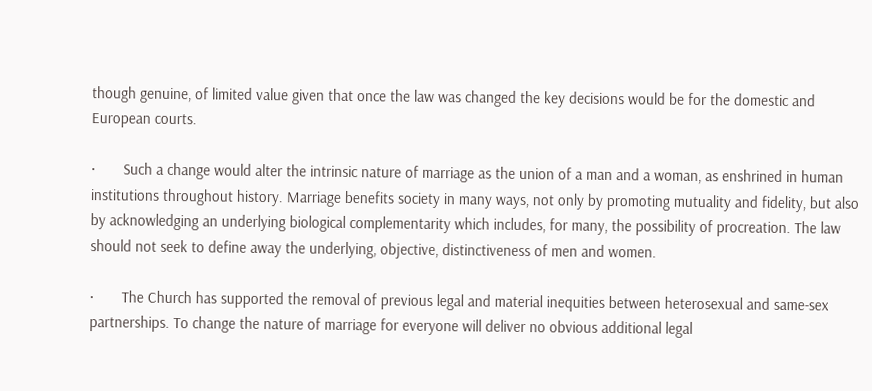though genuine, of limited value given that once the law was changed the key decisions would be for the domestic and European courts.

·       Such a change would alter the intrinsic nature of marriage as the union of a man and a woman, as enshrined in human institutions throughout history. Marriage benefits society in many ways, not only by promoting mutuality and fidelity, but also by acknowledging an underlying biological complementarity which includes, for many, the possibility of procreation. The law should not seek to define away the underlying, objective, distinctiveness of men and women.

·       The Church has supported the removal of previous legal and material inequities between heterosexual and same-sex partnerships. To change the nature of marriage for everyone will deliver no obvious additional legal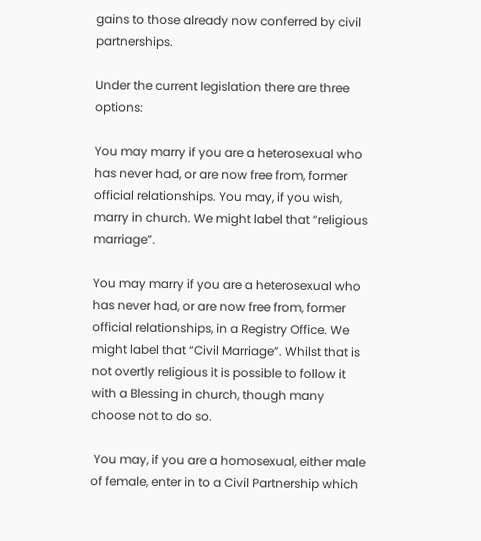gains to those already now conferred by civil partnerships.

Under the current legislation there are three options:

You may marry if you are a heterosexual who has never had, or are now free from, former official relationships. You may, if you wish, marry in church. We might label that “religious marriage”.

You may marry if you are a heterosexual who has never had, or are now free from, former official relationships, in a Registry Office. We might label that “Civil Marriage”. Whilst that is not overtly religious it is possible to follow it with a Blessing in church, though many choose not to do so.

 You may, if you are a homosexual, either male of female, enter in to a Civil Partnership which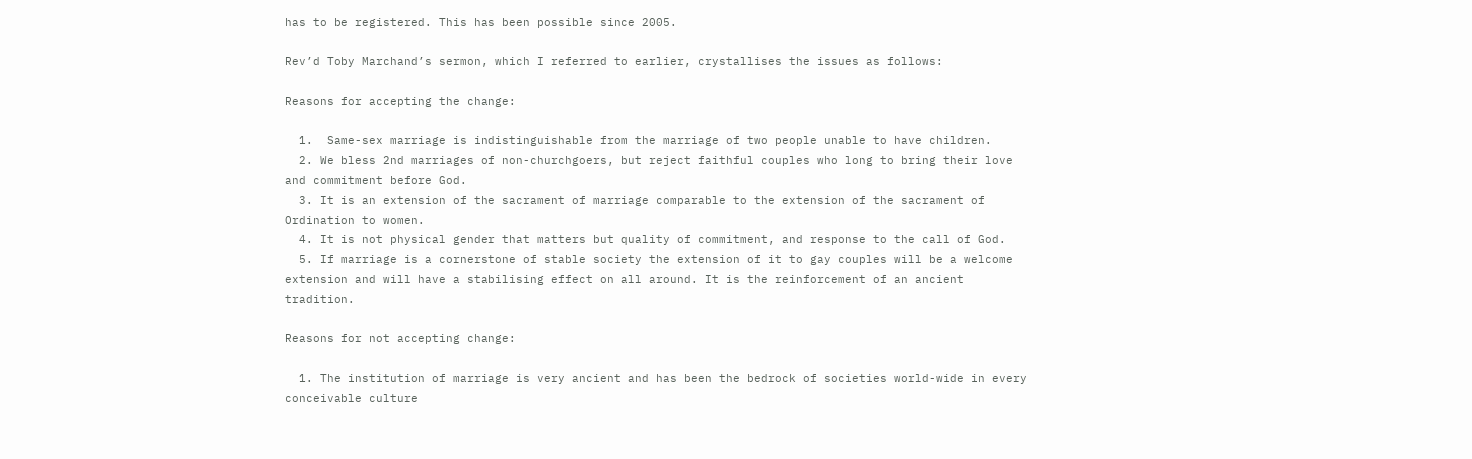has to be registered. This has been possible since 2005.

Rev’d Toby Marchand’s sermon, which I referred to earlier, crystallises the issues as follows:

Reasons for accepting the change:

  1.  Same-sex marriage is indistinguishable from the marriage of two people unable to have children.
  2. We bless 2nd marriages of non-churchgoers, but reject faithful couples who long to bring their love and commitment before God.
  3. It is an extension of the sacrament of marriage comparable to the extension of the sacrament of Ordination to women.
  4. It is not physical gender that matters but quality of commitment, and response to the call of God.
  5. If marriage is a cornerstone of stable society the extension of it to gay couples will be a welcome extension and will have a stabilising effect on all around. It is the reinforcement of an ancient tradition.

Reasons for not accepting change:

  1. The institution of marriage is very ancient and has been the bedrock of societies world-wide in every conceivable culture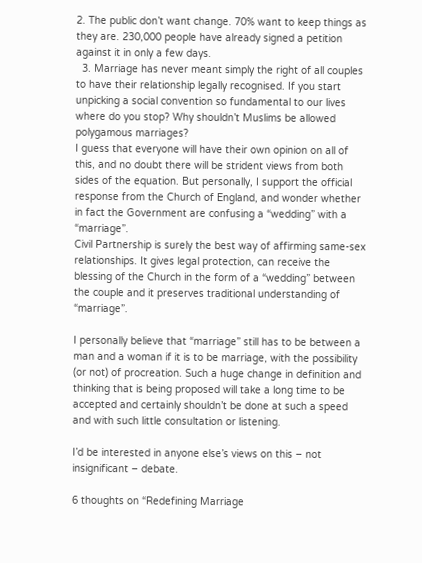2. The public don’t want change. 70% want to keep things as they are. 230,000 people have already signed a petition against it in only a few days.
  3. Marriage has never meant simply the right of all couples to have their relationship legally recognised. If you start unpicking a social convention so fundamental to our lives where do you stop? Why shouldn’t Muslims be allowed polygamous marriages?
I guess that everyone will have their own opinion on all of this, and no doubt there will be strident views from both sides of the equation. But personally, I support the official response from the Church of England, and wonder whether in fact the Government are confusing a “wedding” with a “marriage”.
Civil Partnership is surely the best way of affirming same-sex relationships. It gives legal protection, can receive the blessing of the Church in the form of a “wedding” between the couple and it preserves traditional understanding of “marriage”.

I personally believe that “marriage” still has to be between a man and a woman if it is to be marriage, with the possibility (or not) of procreation. Such a huge change in definition and thinking that is being proposed will take a long time to be accepted and certainly shouldn’t be done at such a speed and with such little consultation or listening.

I’d be interested in anyone else’s views on this – not insignificant – debate.

6 thoughts on “Redefining Marriage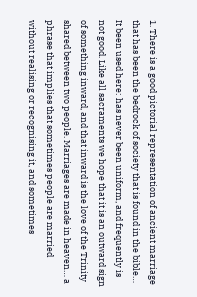1. There is a good pictorial representation of ancient marriage that has been the bedrock of society that is found in the bible… It been used here: has never been uniform, and frequently is not good. Like all sacraments we hope that it is an outward sign of something inward, and that inward is the love of the Trinity shared between two people. Marriages are made in heaven… a phrase that implies that sometimes people are married without realising or recognising it, and sometimes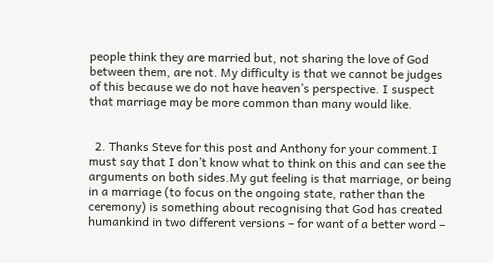people think they are married but, not sharing the love of God between them, are not. My difficulty is that we cannot be judges of this because we do not have heaven’s perspective. I suspect that marriage may be more common than many would like.


  2. Thanks Steve for this post and Anthony for your comment.I must say that I don’t know what to think on this and can see the arguments on both sides.My gut feeling is that marriage, or being in a marriage (to focus on the ongoing state, rather than the ceremony) is something about recognising that God has created humankind in two different versions – for want of a better word –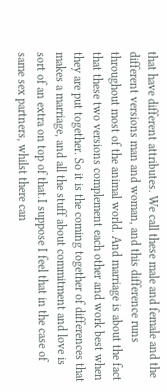that have different attributes. We call these male and female and the different versions man and woman, and this difference runs throughout most of the animal world. And marriage is about the fact that these two versions complement each other and work best when they are put together. So it is the coming together of differences that makes a marriage, and all the stuff about commitment and love is sort of an extra on top of that.I suppose I feel that in the case of same sex partners, whilst there can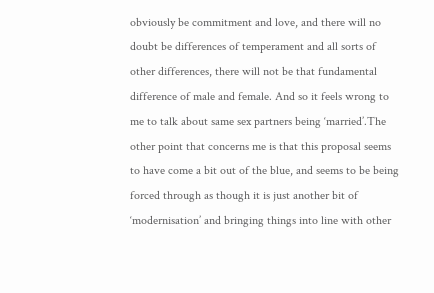obviously be commitment and love, and there will no doubt be differences of temperament and all sorts of other differences, there will not be that fundamental difference of male and female. And so it feels wrong to me to talk about same sex partners being ‘married’.The other point that concerns me is that this proposal seems to have come a bit out of the blue, and seems to be being forced through as though it is just another bit of ‘modernisation’ and bringing things into line with other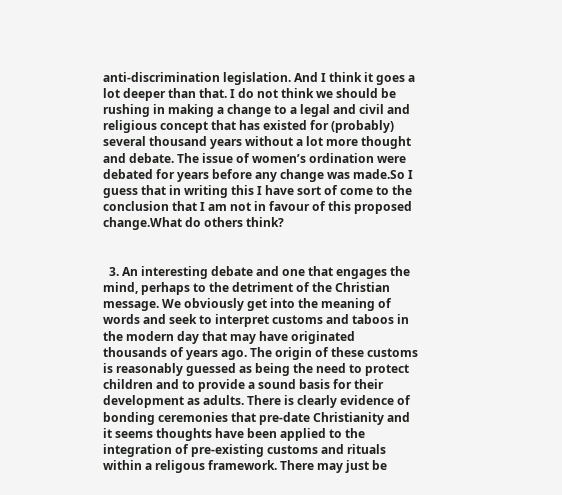anti-discrimination legislation. And I think it goes a lot deeper than that. I do not think we should be rushing in making a change to a legal and civil and religious concept that has existed for (probably) several thousand years without a lot more thought and debate. The issue of women’s ordination were debated for years before any change was made.So I guess that in writing this I have sort of come to the conclusion that I am not in favour of this proposed change.What do others think?


  3. An interesting debate and one that engages the mind, perhaps to the detriment of the Christian message. We obviously get into the meaning of words and seek to interpret customs and taboos in the modern day that may have originated thousands of years ago. The origin of these customs is reasonably guessed as being the need to protect children and to provide a sound basis for their development as adults. There is clearly evidence of bonding ceremonies that pre-date Christianity and it seems thoughts have been applied to the integration of pre-existing customs and rituals within a religous framework. There may just be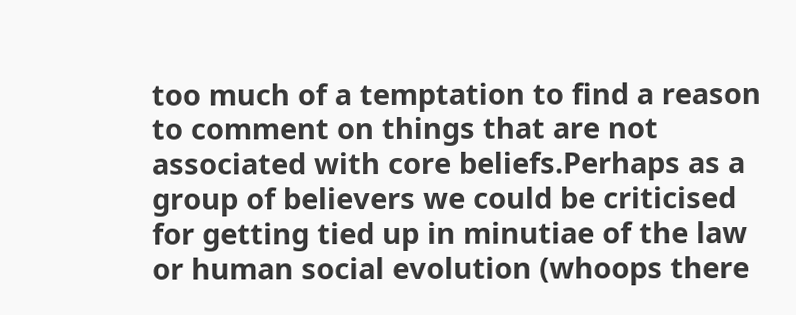too much of a temptation to find a reason to comment on things that are not associated with core beliefs.Perhaps as a group of believers we could be criticised for getting tied up in minutiae of the law or human social evolution (whoops there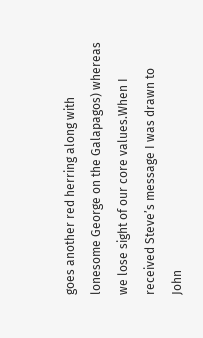goes another red herring along with lonesome George on the Galapagos) whereas we lose sight of our core values.When I received Steve’s message I was drawn to John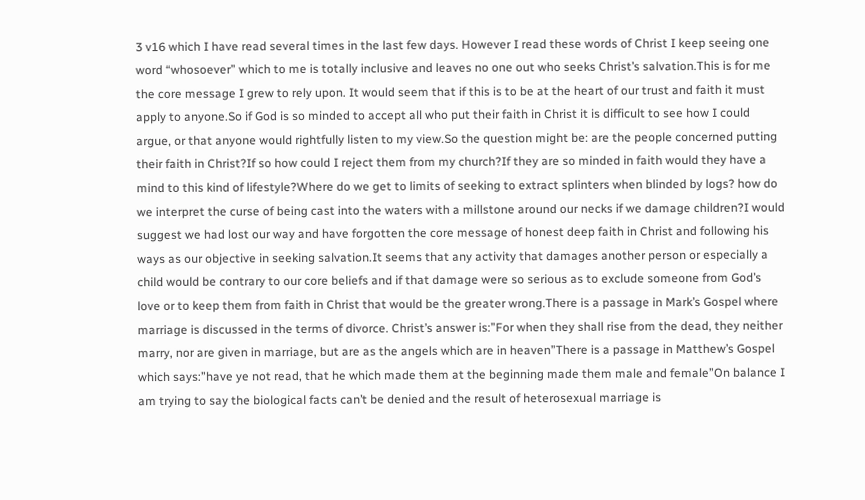3 v16 which I have read several times in the last few days. However I read these words of Christ I keep seeing one word “whosoever” which to me is totally inclusive and leaves no one out who seeks Christ’s salvation.This is for me the core message I grew to rely upon. It would seem that if this is to be at the heart of our trust and faith it must apply to anyone.So if God is so minded to accept all who put their faith in Christ it is difficult to see how I could argue, or that anyone would rightfully listen to my view.So the question might be: are the people concerned putting their faith in Christ?If so how could I reject them from my church?If they are so minded in faith would they have a mind to this kind of lifestyle?Where do we get to limits of seeking to extract splinters when blinded by logs? how do we interpret the curse of being cast into the waters with a millstone around our necks if we damage children?I would suggest we had lost our way and have forgotten the core message of honest deep faith in Christ and following his ways as our objective in seeking salvation.It seems that any activity that damages another person or especially a child would be contrary to our core beliefs and if that damage were so serious as to exclude someone from God’s love or to keep them from faith in Christ that would be the greater wrong.There is a passage in Mark’s Gospel where marriage is discussed in the terms of divorce. Christ’s answer is:”For when they shall rise from the dead, they neither marry, nor are given in marriage, but are as the angels which are in heaven”There is a passage in Matthew’s Gospel which says:”have ye not read, that he which made them at the beginning made them male and female”On balance I am trying to say the biological facts can’t be denied and the result of heterosexual marriage is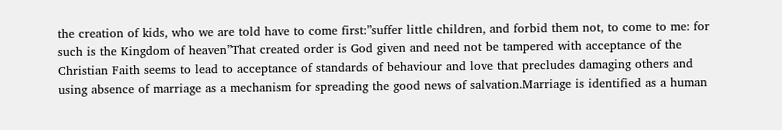the creation of kids, who we are told have to come first:”suffer little children, and forbid them not, to come to me: for such is the Kingdom of heaven”That created order is God given and need not be tampered with acceptance of the Christian Faith seems to lead to acceptance of standards of behaviour and love that precludes damaging others and using absence of marriage as a mechanism for spreading the good news of salvation.Marriage is identified as a human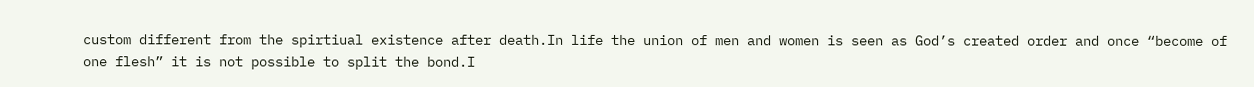custom different from the spirtiual existence after death.In life the union of men and women is seen as God’s created order and once “become of one flesh” it is not possible to split the bond.I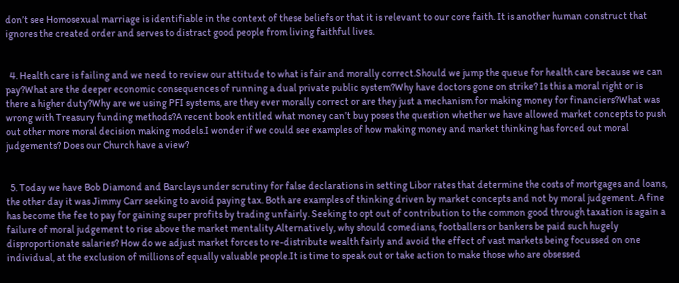don’t see Homosexual marriage is identifiable in the context of these beliefs or that it is relevant to our core faith. It is another human construct that ignores the created order and serves to distract good people from living faithful lives.


  4. Health care is failing and we need to review our attitude to what is fair and morally correct.Should we jump the queue for health care because we can pay?What are the deeper economic consequences of running a dual private public system?Why have doctors gone on strike? Is this a moral right or is there a higher duty?Why are we using PFI systems, are they ever morally correct or are they just a mechanism for making money for financiers?What was wrong with Treasury funding methods?A recent book entitled what money can’t buy poses the question whether we have allowed market concepts to push out other more moral decision making models.I wonder if we could see examples of how making money and market thinking has forced out moral judgements? Does our Church have a view?


  5. Today we have Bob Diamond and Barclays under scrutiny for false declarations in setting Libor rates that determine the costs of mortgages and loans, the other day it was Jimmy Carr seeking to avoid paying tax. Both are examples of thinking driven by market concepts and not by moral judgement. A fine has become the fee to pay for gaining super profits by trading unfairly. Seeking to opt out of contribution to the common good through taxation is again a failure of moral judgement to rise above the market mentality.Alternatively, why should comedians, footballers or bankers be paid such hugely disproportionate salaries? How do we adjust market forces to re-distribute wealth fairly and avoid the effect of vast markets being focussed on one individual, at the exclusion of millions of equally valuable people.It is time to speak out or take action to make those who are obsessed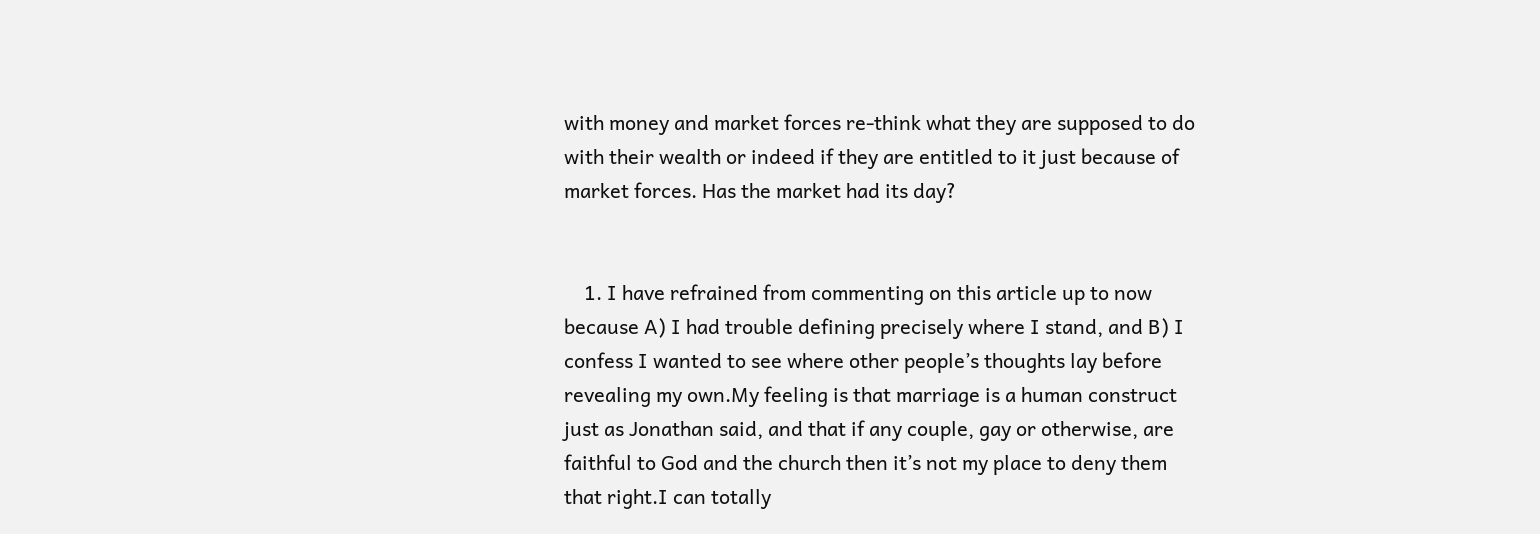with money and market forces re-think what they are supposed to do with their wealth or indeed if they are entitled to it just because of market forces. Has the market had its day?


    1. I have refrained from commenting on this article up to now because A) I had trouble defining precisely where I stand, and B) I confess I wanted to see where other people’s thoughts lay before revealing my own.My feeling is that marriage is a human construct just as Jonathan said, and that if any couple, gay or otherwise, are faithful to God and the church then it’s not my place to deny them that right.I can totally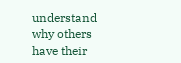understand why others have their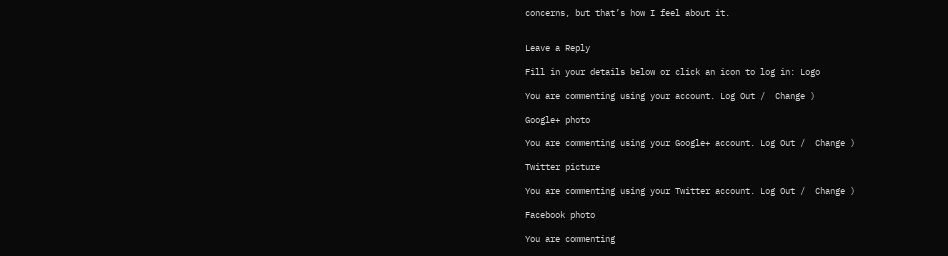concerns, but that’s how I feel about it.


Leave a Reply

Fill in your details below or click an icon to log in: Logo

You are commenting using your account. Log Out /  Change )

Google+ photo

You are commenting using your Google+ account. Log Out /  Change )

Twitter picture

You are commenting using your Twitter account. Log Out /  Change )

Facebook photo

You are commenting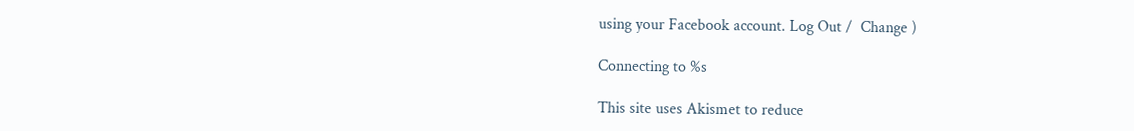using your Facebook account. Log Out /  Change )

Connecting to %s

This site uses Akismet to reduce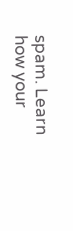spam. Learn how your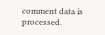comment data is processed.